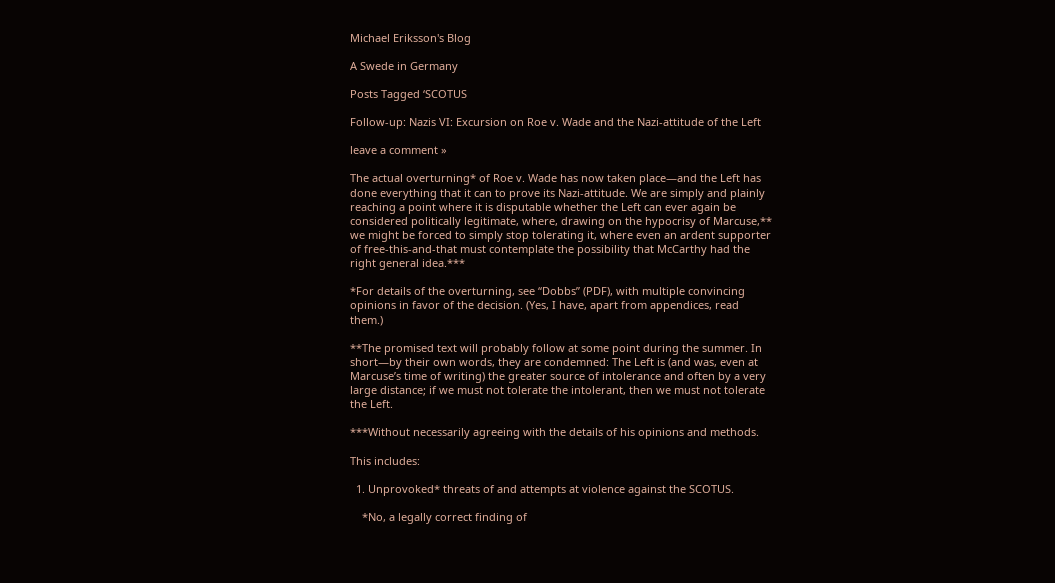Michael Eriksson's Blog

A Swede in Germany

Posts Tagged ‘SCOTUS

Follow-up: Nazis VI: Excursion on Roe v. Wade and the Nazi-attitude of the Left

leave a comment »

The actual overturning* of Roe v. Wade has now taken place—and the Left has done everything that it can to prove its Nazi-attitude. We are simply and plainly reaching a point where it is disputable whether the Left can ever again be considered politically legitimate, where, drawing on the hypocrisy of Marcuse,** we might be forced to simply stop tolerating it, where even an ardent supporter of free-this-and-that must contemplate the possibility that McCarthy had the right general idea.***

*For details of the overturning, see “Dobbs” (PDF), with multiple convincing opinions in favor of the decision. (Yes, I have, apart from appendices, read them.)

**The promised text will probably follow at some point during the summer. In short—by their own words, they are condemned: The Left is (and was, even at Marcuse’s time of writing) the greater source of intolerance and often by a very large distance; if we must not tolerate the intolerant, then we must not tolerate the Left.

***Without necessarily agreeing with the details of his opinions and methods.

This includes:

  1. Unprovoked* threats of and attempts at violence against the SCOTUS.

    *No, a legally correct finding of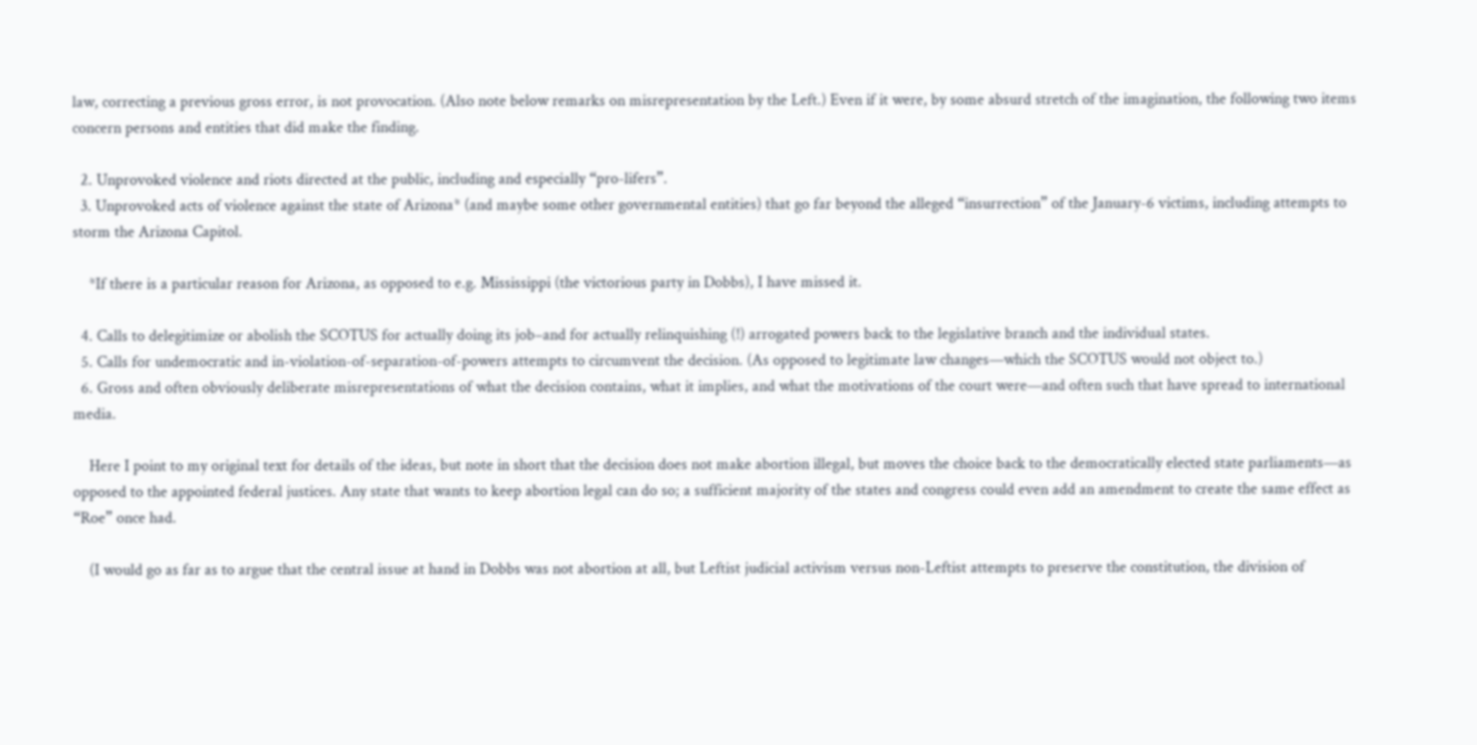law, correcting a previous gross error, is not provocation. (Also note below remarks on misrepresentation by the Left.) Even if it were, by some absurd stretch of the imagination, the following two items concern persons and entities that did make the finding.

  2. Unprovoked violence and riots directed at the public, including and especially “pro-lifers”.
  3. Unprovoked acts of violence against the state of Arizona* (and maybe some other governmental entities) that go far beyond the alleged “insurrection” of the January-6 victims, including attempts to storm the Arizona Capitol.

    *If there is a particular reason for Arizona, as opposed to e.g. Mississippi (the victorious party in Dobbs), I have missed it.

  4. Calls to delegitimize or abolish the SCOTUS for actually doing its job–and for actually relinquishing (!) arrogated powers back to the legislative branch and the individual states.
  5. Calls for undemocratic and in-violation-of-separation-of-powers attempts to circumvent the decision. (As opposed to legitimate law changes—which the SCOTUS would not object to.)
  6. Gross and often obviously deliberate misrepresentations of what the decision contains, what it implies, and what the motivations of the court were—and often such that have spread to international media.

    Here I point to my original text for details of the ideas, but note in short that the decision does not make abortion illegal, but moves the choice back to the democratically elected state parliaments—as opposed to the appointed federal justices. Any state that wants to keep abortion legal can do so; a sufficient majority of the states and congress could even add an amendment to create the same effect as “Roe” once had.

    (I would go as far as to argue that the central issue at hand in Dobbs was not abortion at all, but Leftist judicial activism versus non-Leftist attempts to preserve the constitution, the division of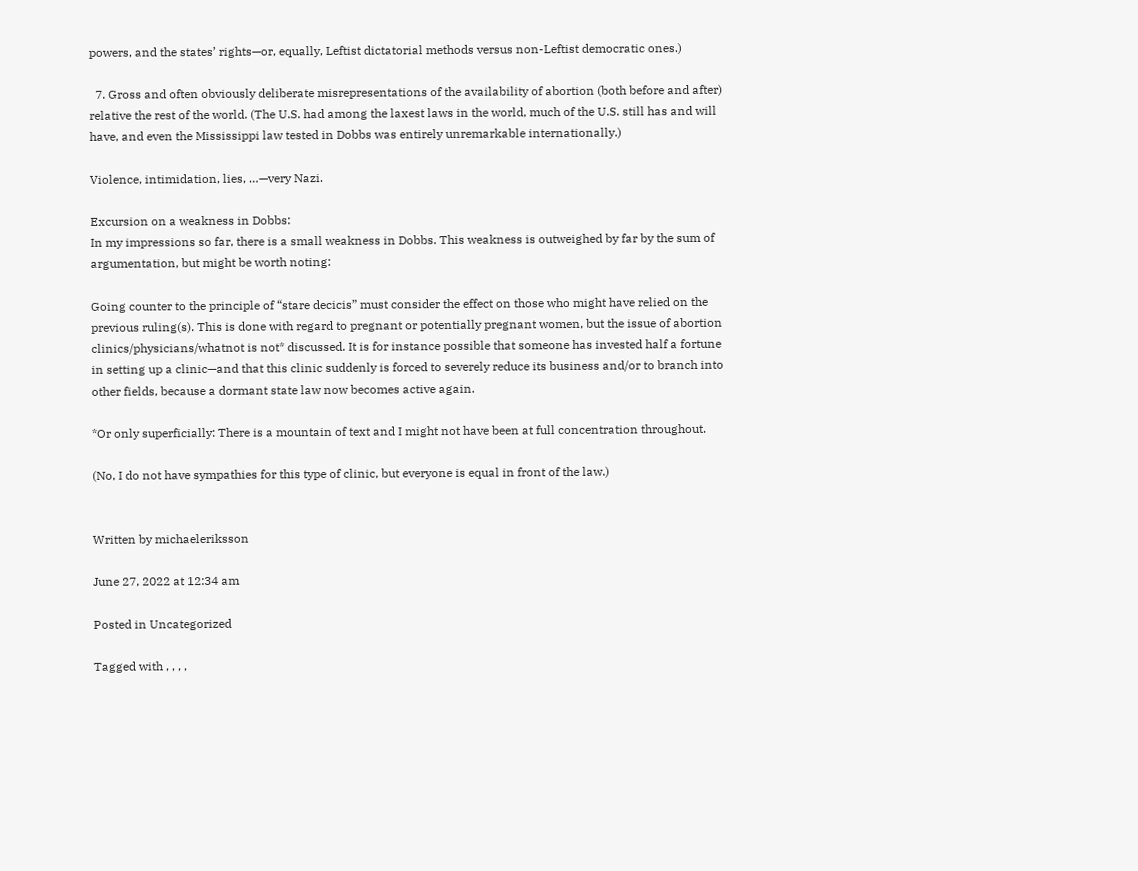powers, and the states’ rights—or, equally, Leftist dictatorial methods versus non-Leftist democratic ones.)

  7. Gross and often obviously deliberate misrepresentations of the availability of abortion (both before and after) relative the rest of the world. (The U.S. had among the laxest laws in the world, much of the U.S. still has and will have, and even the Mississippi law tested in Dobbs was entirely unremarkable internationally.)

Violence, intimidation, lies, …—very Nazi.

Excursion on a weakness in Dobbs:
In my impressions so far, there is a small weakness in Dobbs. This weakness is outweighed by far by the sum of argumentation, but might be worth noting:

Going counter to the principle of “stare decicis” must consider the effect on those who might have relied on the previous ruling(s). This is done with regard to pregnant or potentially pregnant women, but the issue of abortion clinics/physicians/whatnot is not* discussed. It is for instance possible that someone has invested half a fortune in setting up a clinic—and that this clinic suddenly is forced to severely reduce its business and/or to branch into other fields, because a dormant state law now becomes active again.

*Or only superficially: There is a mountain of text and I might not have been at full concentration throughout.

(No, I do not have sympathies for this type of clinic, but everyone is equal in front of the law.)


Written by michaeleriksson

June 27, 2022 at 12:34 am

Posted in Uncategorized

Tagged with , , , ,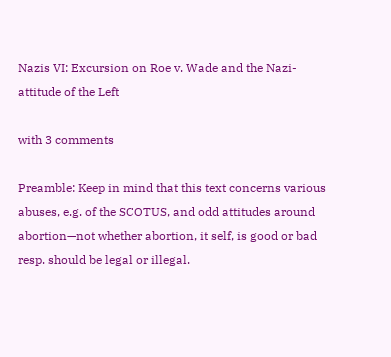Nazis VI: Excursion on Roe v. Wade and the Nazi-attitude of the Left

with 3 comments

Preamble: Keep in mind that this text concerns various abuses, e.g. of the SCOTUS, and odd attitudes around abortion—not whether abortion, it self, is good or bad resp. should be legal or illegal.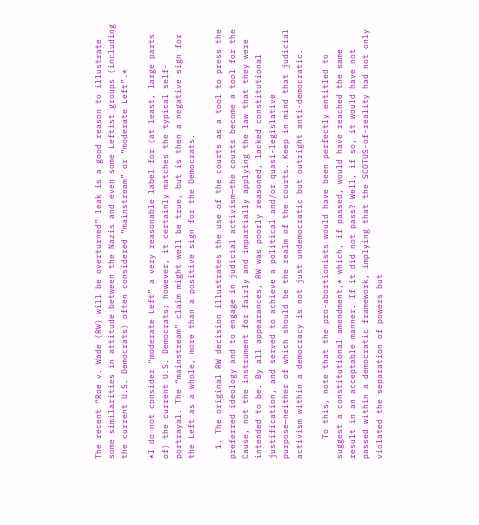The recent “Roe v. Wade (RW) will be overturned” leak is a good reason to illustrate some similarities in attitude between the Nazis and even some Leftist groups (including the current U.S. Democrats) often considered “mainstream” or “moderate Left”.*

*I do not consider “moderate Left” a very reasonable label for (at least, large parts of) the current U.S. Democrats; however, it certainly matches the typical self-portrayal. The “mainstream” claim might well be true, but is then a negative sign for the Left as a whole, more than a positive sign for the Democrats.

  1. The original RW decision illustrates the use of the courts as a tool to press the preferred ideology and to engage in judicial activism—the courts become a tool for the Cause, not the instrument for fairly and impartially applying the law that they were intended to be. By all appearances, RW was poorly reasoned, lacked constitutional justification, and served to achieve a political and/or quasi-legislative purpose—neither of which should be the realm of the courts. Keep in mind that judicial activism within a democracy is not just undemocratic but outright anti-democratic.

    To this, note that the pro-abortionists would have been perfectly entitled to suggest a constitutional amendment,* which, if passed, would have reached the same result in an acceptable manner. If it did not pass? Well, if so, it would have not passed within a democratic framework, implying that the SCOTUS-of-reality had not only violated the separation of powers but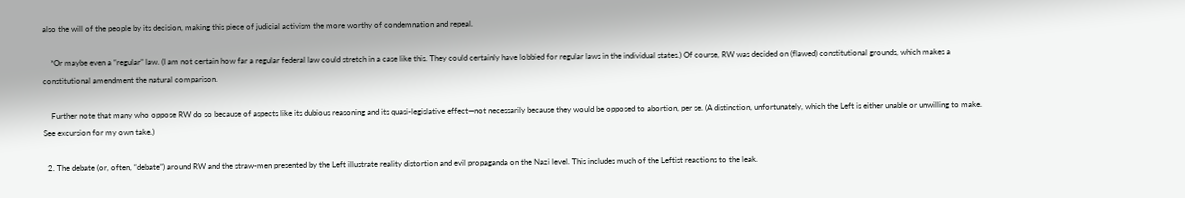also the will of the people by its decision, making this piece of judicial activism the more worthy of condemnation and repeal.

    *Or maybe even a “regular” law. (I am not certain how far a regular federal law could stretch in a case like this. They could certainly have lobbied for regular laws in the individual states.) Of course, RW was decided on (flawed) constitutional grounds, which makes a constitutional amendment the natural comparison.

    Further note that many who oppose RW do so because of aspects like its dubious reasoning and its quasi-legislative effect—not necessarily because they would be opposed to abortion, per se. (A distinction, unfortunately, which the Left is either unable or unwilling to make. See excursion for my own take.)

  2. The debate (or, often, “debate”) around RW and the straw-men presented by the Left illustrate reality distortion and evil propaganda on the Nazi level. This includes much of the Leftist reactions to the leak.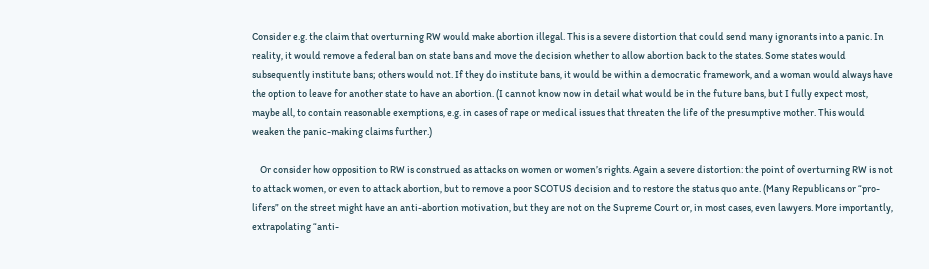Consider e.g. the claim that overturning RW would make abortion illegal. This is a severe distortion that could send many ignorants into a panic. In reality, it would remove a federal ban on state bans and move the decision whether to allow abortion back to the states. Some states would subsequently institute bans; others would not. If they do institute bans, it would be within a democratic framework, and a woman would always have the option to leave for another state to have an abortion. (I cannot know now in detail what would be in the future bans, but I fully expect most, maybe all, to contain reasonable exemptions, e.g. in cases of rape or medical issues that threaten the life of the presumptive mother. This would weaken the panic-making claims further.)

    Or consider how opposition to RW is construed as attacks on women or women’s rights. Again a severe distortion: the point of overturning RW is not to attack women, or even to attack abortion, but to remove a poor SCOTUS decision and to restore the status quo ante. (Many Republicans or “pro-lifers” on the street might have an anti-abortion motivation, but they are not on the Supreme Court or, in most cases, even lawyers. More importantly, extrapolating “anti-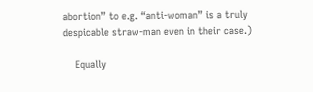abortion” to e.g. “anti-woman” is a truly despicable straw-man even in their case.)

    Equally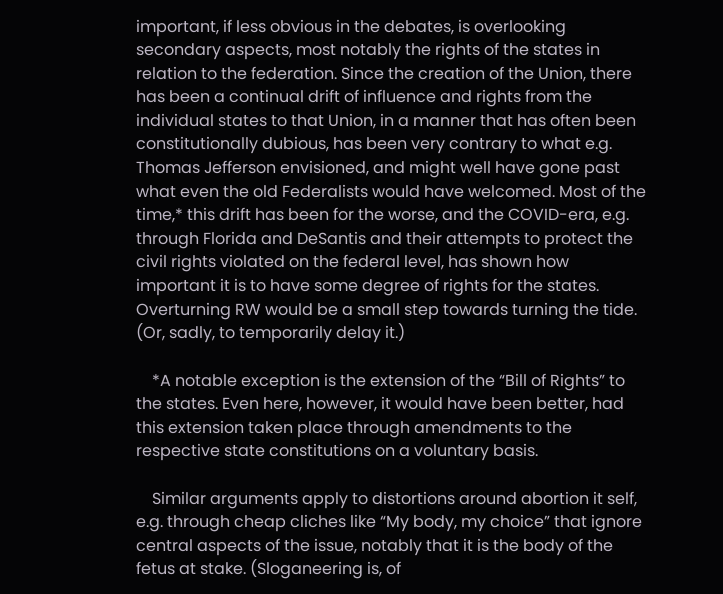important, if less obvious in the debates, is overlooking secondary aspects, most notably the rights of the states in relation to the federation. Since the creation of the Union, there has been a continual drift of influence and rights from the individual states to that Union, in a manner that has often been constitutionally dubious, has been very contrary to what e.g. Thomas Jefferson envisioned, and might well have gone past what even the old Federalists would have welcomed. Most of the time,* this drift has been for the worse, and the COVID-era, e.g. through Florida and DeSantis and their attempts to protect the civil rights violated on the federal level, has shown how important it is to have some degree of rights for the states. Overturning RW would be a small step towards turning the tide. (Or, sadly, to temporarily delay it.)

    *A notable exception is the extension of the “Bill of Rights” to the states. Even here, however, it would have been better, had this extension taken place through amendments to the respective state constitutions on a voluntary basis.

    Similar arguments apply to distortions around abortion it self, e.g. through cheap cliches like “My body, my choice” that ignore central aspects of the issue, notably that it is the body of the fetus at stake. (Sloganeering is, of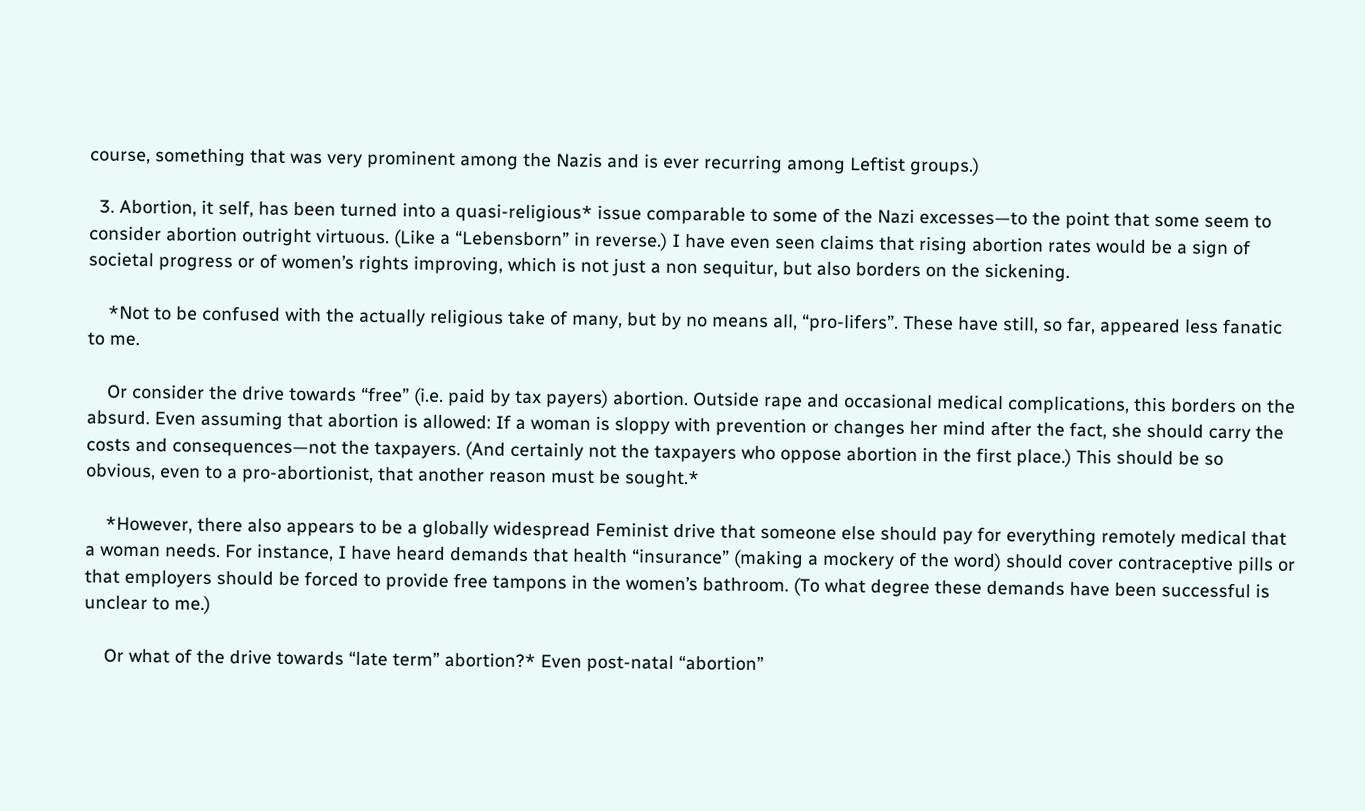course, something that was very prominent among the Nazis and is ever recurring among Leftist groups.)

  3. Abortion, it self, has been turned into a quasi-religious* issue comparable to some of the Nazi excesses—to the point that some seem to consider abortion outright virtuous. (Like a “Lebensborn” in reverse.) I have even seen claims that rising abortion rates would be a sign of societal progress or of women’s rights improving, which is not just a non sequitur, but also borders on the sickening.

    *Not to be confused with the actually religious take of many, but by no means all, “pro-lifers”. These have still, so far, appeared less fanatic to me.

    Or consider the drive towards “free” (i.e. paid by tax payers) abortion. Outside rape and occasional medical complications, this borders on the absurd. Even assuming that abortion is allowed: If a woman is sloppy with prevention or changes her mind after the fact, she should carry the costs and consequences—not the taxpayers. (And certainly not the taxpayers who oppose abortion in the first place.) This should be so obvious, even to a pro-abortionist, that another reason must be sought.*

    *However, there also appears to be a globally widespread Feminist drive that someone else should pay for everything remotely medical that a woman needs. For instance, I have heard demands that health “insurance” (making a mockery of the word) should cover contraceptive pills or that employers should be forced to provide free tampons in the women’s bathroom. (To what degree these demands have been successful is unclear to me.)

    Or what of the drive towards “late term” abortion?* Even post-natal “abortion”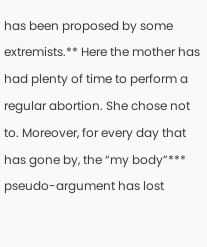has been proposed by some extremists.** Here the mother has had plenty of time to perform a regular abortion. She chose not to. Moreover, for every day that has gone by, the “my body”*** pseudo-argument has lost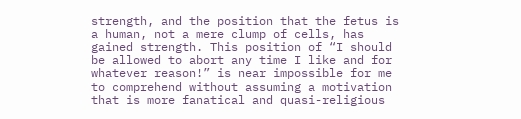strength, and the position that the fetus is a human, not a mere clump of cells, has gained strength. This position of “I should be allowed to abort any time I like and for whatever reason!” is near impossible for me to comprehend without assuming a motivation that is more fanatical and quasi-religious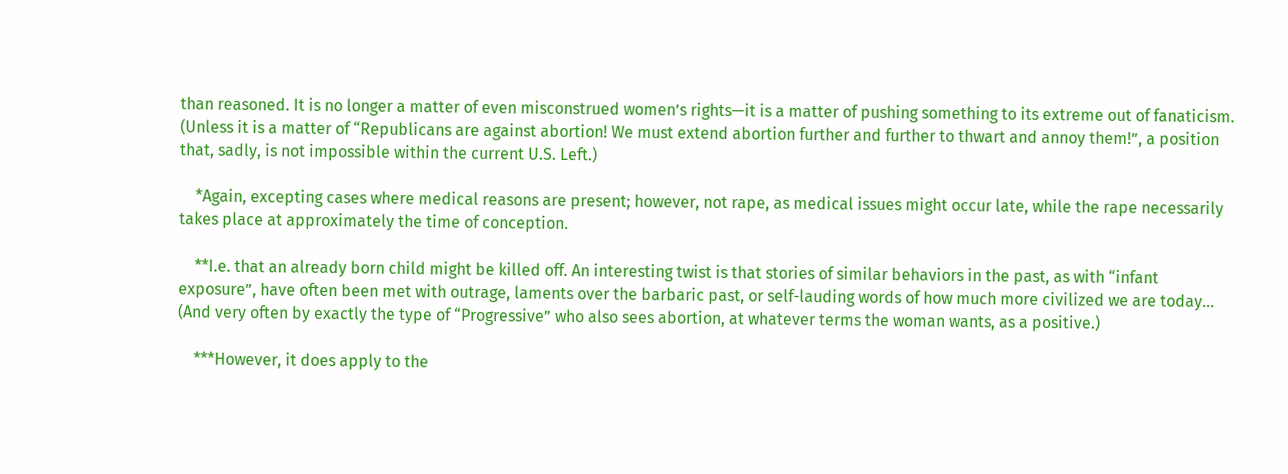than reasoned. It is no longer a matter of even misconstrued women’s rights—it is a matter of pushing something to its extreme out of fanaticism. (Unless it is a matter of “Republicans are against abortion! We must extend abortion further and further to thwart and annoy them!”, a position that, sadly, is not impossible within the current U.S. Left.)

    *Again, excepting cases where medical reasons are present; however, not rape, as medical issues might occur late, while the rape necessarily takes place at approximately the time of conception.

    **I.e. that an already born child might be killed off. An interesting twist is that stories of similar behaviors in the past, as with “infant exposure”, have often been met with outrage, laments over the barbaric past, or self-lauding words of how much more civilized we are today… (And very often by exactly the type of “Progressive” who also sees abortion, at whatever terms the woman wants, as a positive.)

    ***However, it does apply to the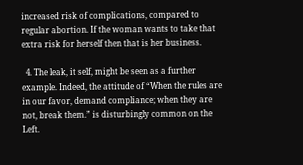increased risk of complications, compared to regular abortion. If the woman wants to take that extra risk for herself then that is her business.

  4. The leak, it self, might be seen as a further example. Indeed, the attitude of “When the rules are in our favor, demand compliance; when they are not, break them.” is disturbingly common on the Left.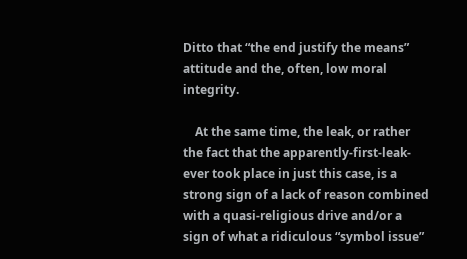Ditto that “the end justify the means” attitude and the, often, low moral integrity.

    At the same time, the leak, or rather the fact that the apparently-first-leak-ever took place in just this case, is a strong sign of a lack of reason combined with a quasi-religious drive and/or a sign of what a ridiculous “symbol issue”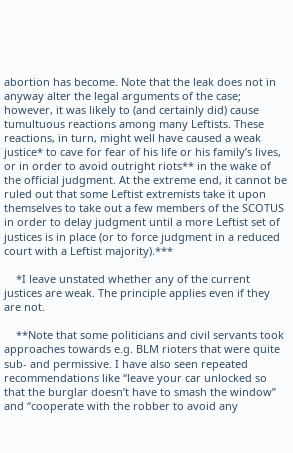abortion has become. Note that the leak does not in anyway alter the legal arguments of the case; however, it was likely to (and certainly did) cause tumultuous reactions among many Leftists. These reactions, in turn, might well have caused a weak justice* to cave for fear of his life or his family’s lives, or in order to avoid outright riots** in the wake of the official judgment. At the extreme end, it cannot be ruled out that some Leftist extremists take it upon themselves to take out a few members of the SCOTUS in order to delay judgment until a more Leftist set of justices is in place (or to force judgment in a reduced court with a Leftist majority).***

    *I leave unstated whether any of the current justices are weak. The principle applies even if they are not.

    **Note that some politicians and civil servants took approaches towards e.g. BLM rioters that were quite sub- and permissive. I have also seen repeated recommendations like “leave your car unlocked so that the burglar doesn’t have to smash the window” and “cooperate with the robber to avoid any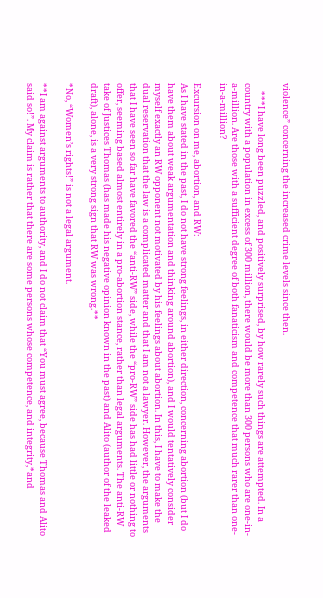violence” concerning the increased crime levels since then.

    ***I have long been puzzled, and positively surprised, by how rarely such things are attempted. In a country with a population in excess of 300 million, there would be more than 300 persons who are one-in-a-million. Are those with a sufficient degree of both fanaticism and competence that much rarer than one-in-a-million?

Excursion on me, abortion, and RW:
As I have stated in the past, I do not have strong feelings, in either direction, concerning abortion (but I do have them about weak argumentation and thinking around abortion), and I would tentatively consider myself exactly an RW opponent not motivated by his feelings about abortion. In this, I have to make the dual reservation that the law is a complicated matter and that I am not a lawyer. However, the arguments that I have seen so far have favored the “anti-RW” side, while the “pro-RW” side has had little or nothing to offer, seeming based almost entirely in a pro-abortion stance, rather than legal arguments. The anti-RW take of Justices Thomas (has made his negative opinion known in the past) and Alito (author of the leaked draft), alone, is a very strong sign that RW was wrong.**

*No, “Women’s rights!” is not a legal argument.

**I am against arguments to authority, and I do not claim that “You must agree, because Thomas and Alito said so!”. My claim is rather that there are some persons whose competence, and integrity,*and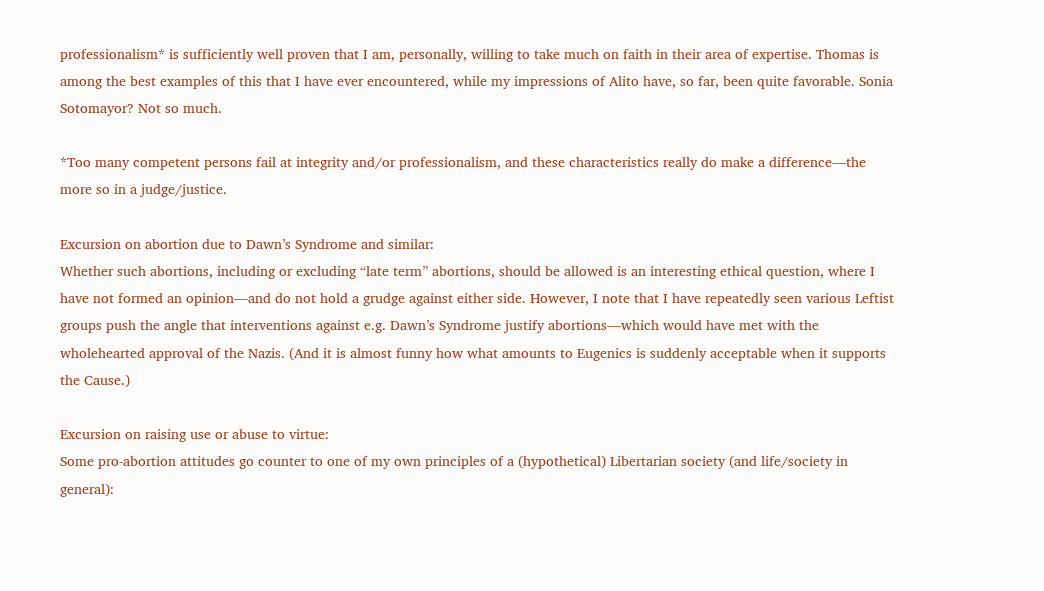professionalism* is sufficiently well proven that I am, personally, willing to take much on faith in their area of expertise. Thomas is among the best examples of this that I have ever encountered, while my impressions of Alito have, so far, been quite favorable. Sonia Sotomayor? Not so much.

*Too many competent persons fail at integrity and/or professionalism, and these characteristics really do make a difference—the more so in a judge/justice.

Excursion on abortion due to Dawn’s Syndrome and similar:
Whether such abortions, including or excluding “late term” abortions, should be allowed is an interesting ethical question, where I have not formed an opinion—and do not hold a grudge against either side. However, I note that I have repeatedly seen various Leftist groups push the angle that interventions against e.g. Dawn’s Syndrome justify abortions—which would have met with the wholehearted approval of the Nazis. (And it is almost funny how what amounts to Eugenics is suddenly acceptable when it supports the Cause.)

Excursion on raising use or abuse to virtue:
Some pro-abortion attitudes go counter to one of my own principles of a (hypothetical) Libertarian society (and life/society in general):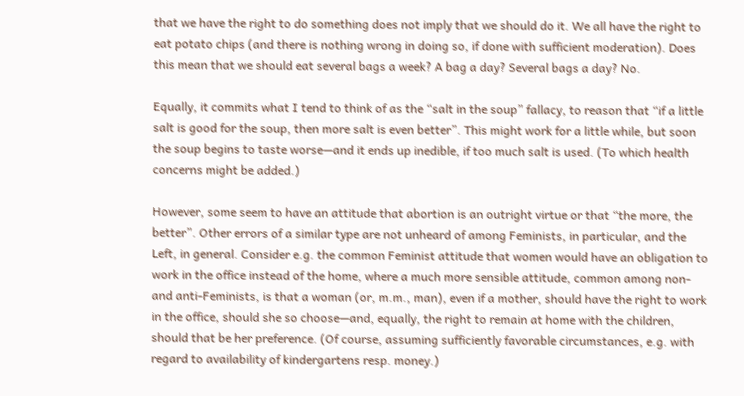that we have the right to do something does not imply that we should do it. We all have the right to eat potato chips (and there is nothing wrong in doing so, if done with sufficient moderation). Does this mean that we should eat several bags a week? A bag a day? Several bags a day? No.

Equally, it commits what I tend to think of as the “salt in the soup” fallacy, to reason that “if a little salt is good for the soup, then more salt is even better”. This might work for a little while, but soon the soup begins to taste worse—and it ends up inedible, if too much salt is used. (To which health concerns might be added.)

However, some seem to have an attitude that abortion is an outright virtue or that “the more, the better”. Other errors of a similar type are not unheard of among Feminists, in particular, and the Left, in general. Consider e.g. the common Feminist attitude that women would have an obligation to work in the office instead of the home, where a much more sensible attitude, common among non- and anti-Feminists, is that a woman (or, m.m., man), even if a mother, should have the right to work in the office, should she so choose—and, equally, the right to remain at home with the children, should that be her preference. (Of course, assuming sufficiently favorable circumstances, e.g. with regard to availability of kindergartens resp. money.)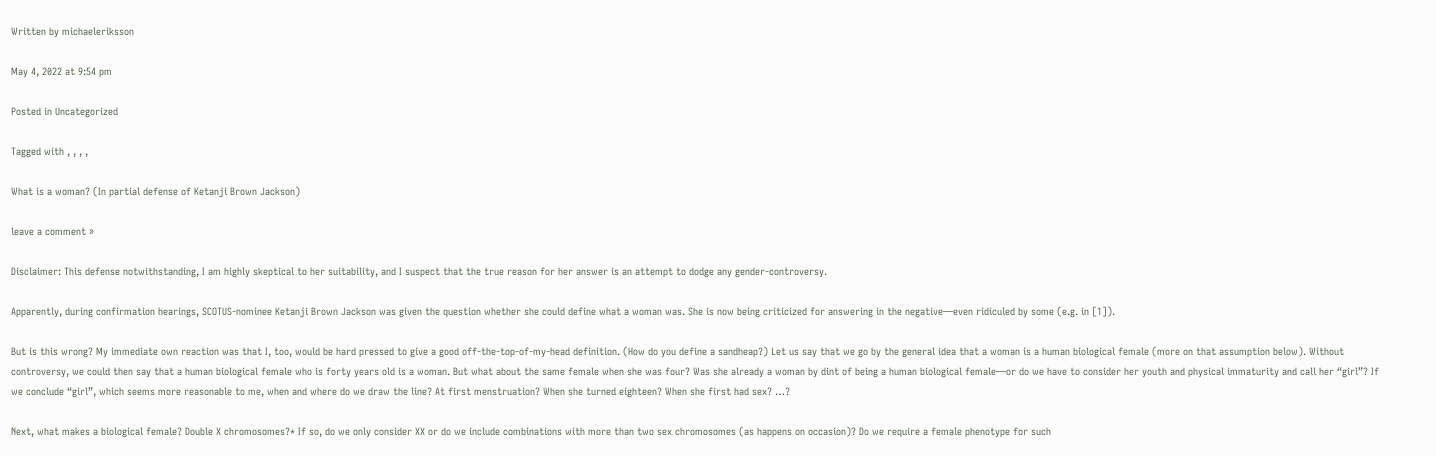Written by michaeleriksson

May 4, 2022 at 9:54 pm

Posted in Uncategorized

Tagged with , , , ,

What is a woman? (In partial defense of Ketanji Brown Jackson)

leave a comment »

Disclaimer: This defense notwithstanding, I am highly skeptical to her suitability, and I suspect that the true reason for her answer is an attempt to dodge any gender-controversy.

Apparently, during confirmation hearings, SCOTUS-nominee Ketanji Brown Jackson was given the question whether she could define what a woman was. She is now being criticized for answering in the negative—even ridiculed by some (e.g. in [1]).

But is this wrong? My immediate own reaction was that I, too, would be hard pressed to give a good off-the-top-of-my-head definition. (How do you define a sandheap?) Let us say that we go by the general idea that a woman is a human biological female (more on that assumption below). Without controversy, we could then say that a human biological female who is forty years old is a woman. But what about the same female when she was four? Was she already a woman by dint of being a human biological female—or do we have to consider her youth and physical immaturity and call her “girl”? If we conclude “girl”, which seems more reasonable to me, when and where do we draw the line? At first menstruation? When she turned eighteen? When she first had sex? …?

Next, what makes a biological female? Double X chromosomes?* If so, do we only consider XX or do we include combinations with more than two sex chromosomes (as happens on occasion)? Do we require a female phenotype for such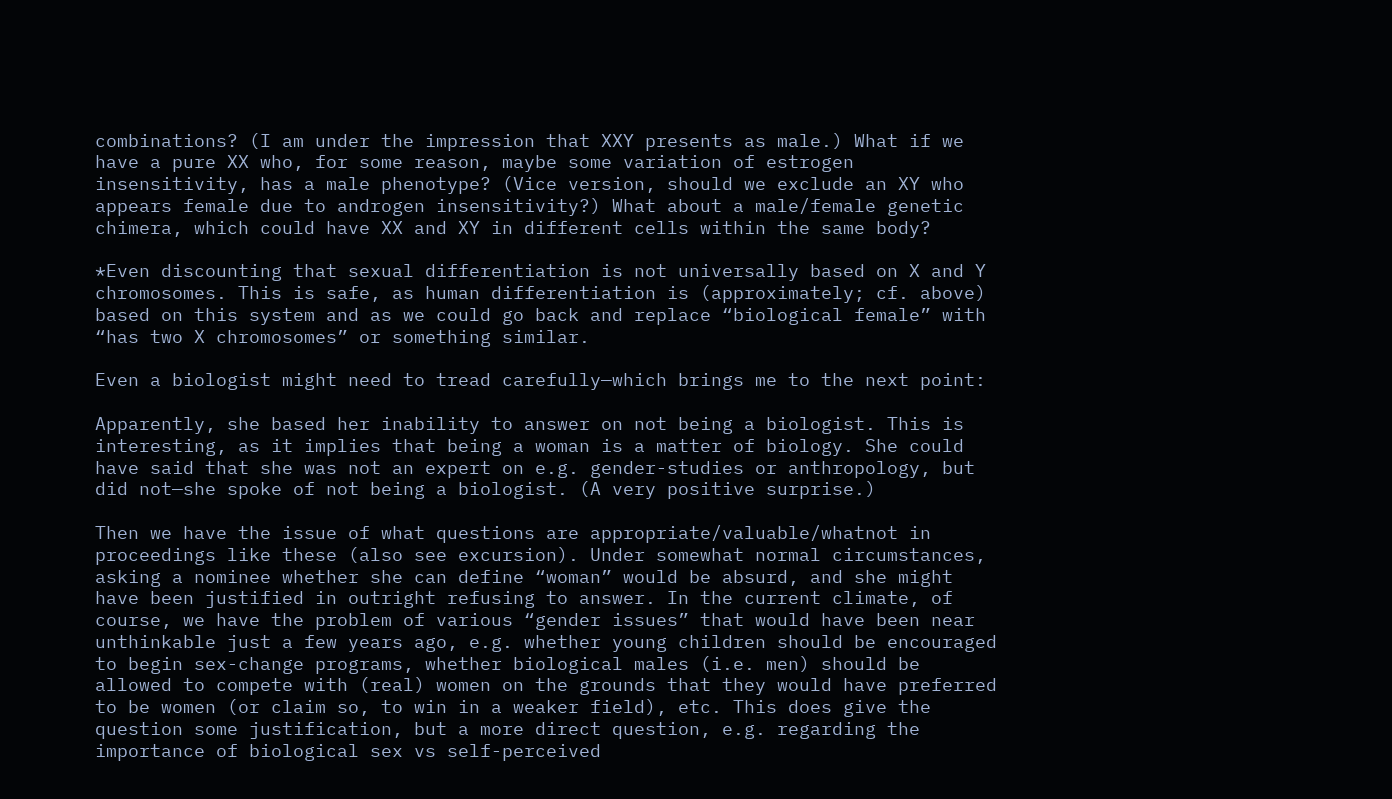combinations? (I am under the impression that XXY presents as male.) What if we have a pure XX who, for some reason, maybe some variation of estrogen insensitivity, has a male phenotype? (Vice version, should we exclude an XY who appears female due to androgen insensitivity?) What about a male/female genetic chimera, which could have XX and XY in different cells within the same body?

*Even discounting that sexual differentiation is not universally based on X and Y chromosomes. This is safe, as human differentiation is (approximately; cf. above) based on this system and as we could go back and replace “biological female” with “has two X chromosomes” or something similar.

Even a biologist might need to tread carefully—which brings me to the next point:

Apparently, she based her inability to answer on not being a biologist. This is interesting, as it implies that being a woman is a matter of biology. She could have said that she was not an expert on e.g. gender-studies or anthropology, but did not—she spoke of not being a biologist. (A very positive surprise.)

Then we have the issue of what questions are appropriate/valuable/whatnot in proceedings like these (also see excursion). Under somewhat normal circumstances, asking a nominee whether she can define “woman” would be absurd, and she might have been justified in outright refusing to answer. In the current climate, of course, we have the problem of various “gender issues” that would have been near unthinkable just a few years ago, e.g. whether young children should be encouraged to begin sex-change programs, whether biological males (i.e. men) should be allowed to compete with (real) women on the grounds that they would have preferred to be women (or claim so, to win in a weaker field), etc. This does give the question some justification, but a more direct question, e.g. regarding the importance of biological sex vs self-perceived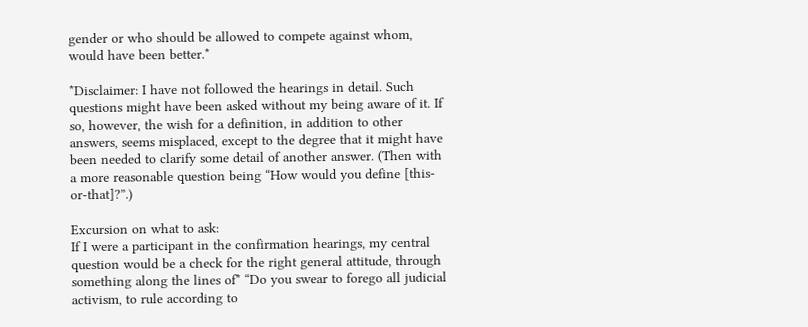gender or who should be allowed to compete against whom, would have been better.*

*Disclaimer: I have not followed the hearings in detail. Such questions might have been asked without my being aware of it. If so, however, the wish for a definition, in addition to other answers, seems misplaced, except to the degree that it might have been needed to clarify some detail of another answer. (Then with a more reasonable question being “How would you define [this-or-that]?”.)

Excursion on what to ask:
If I were a participant in the confirmation hearings, my central question would be a check for the right general attitude, through something along the lines of* “Do you swear to forego all judicial activism, to rule according to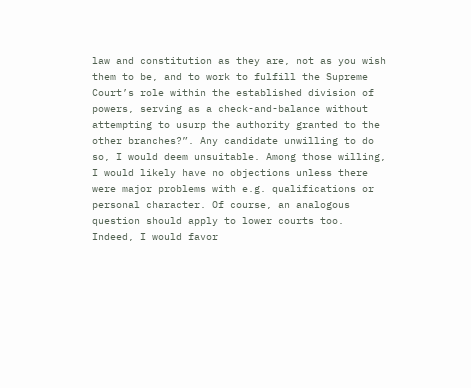law and constitution as they are, not as you wish them to be, and to work to fulfill the Supreme Court’s role within the established division of powers, serving as a check-and-balance without attempting to usurp the authority granted to the other branches?”. Any candidate unwilling to do so, I would deem unsuitable. Among those willing, I would likely have no objections unless there were major problems with e.g. qualifications or personal character. Of course, an analogous question should apply to lower courts too. Indeed, I would favor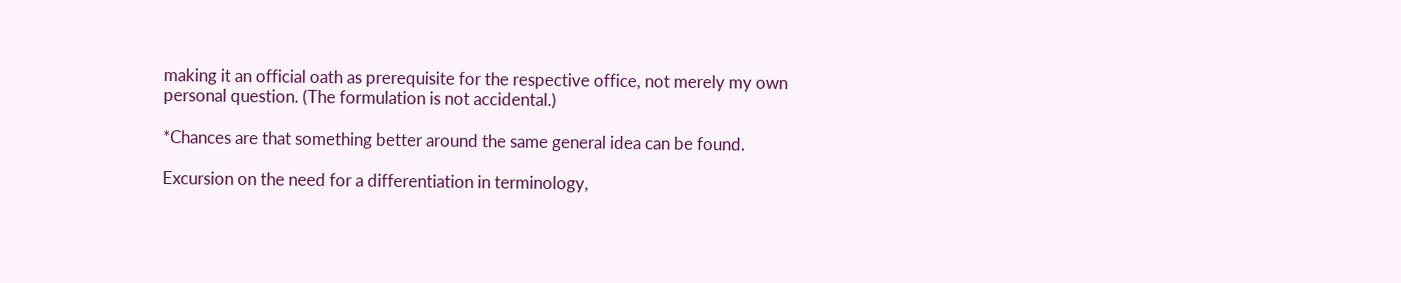making it an official oath as prerequisite for the respective office, not merely my own personal question. (The formulation is not accidental.)

*Chances are that something better around the same general idea can be found.

Excursion on the need for a differentiation in terminology,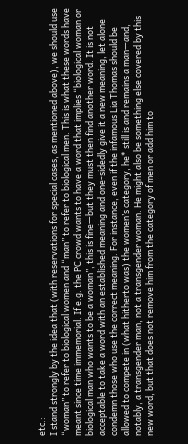etc.:
I stand strongly by the idea that (with reservations for special cases, as mentioned above), we should use “woman” to refer to biological women and “man” to refer to biological men. This is what these words have meant since time immemorial. If e.g. the PC crowd wants to have a word that implies “biological woman or biological man who wants to be a woman”, this is fine—but they must then find another word. It is not acceptable to take a word with an established meaning and one-sidedly give it a new meaning, let alone condemn those who use the correct meaning. For instance, even if the infamous Lia Thomas should be allowed to compete in (what hitherto was) the women’s category, he* still is and remains a man—and, notably, a transgender man, not a transgender woman. He might also be something else covered by this new word, but that does not remove him from the category of men or add him to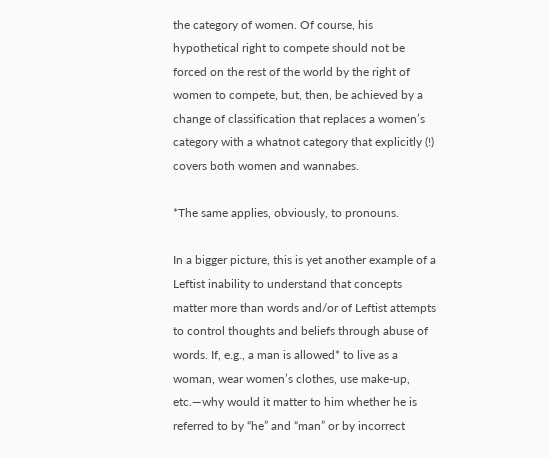the category of women. Of course, his hypothetical right to compete should not be forced on the rest of the world by the right of women to compete, but, then, be achieved by a change of classification that replaces a women’s category with a whatnot category that explicitly (!) covers both women and wannabes.

*The same applies, obviously, to pronouns.

In a bigger picture, this is yet another example of a Leftist inability to understand that concepts matter more than words and/or of Leftist attempts to control thoughts and beliefs through abuse of words. If, e.g., a man is allowed* to live as a woman, wear women’s clothes, use make-up, etc.—why would it matter to him whether he is referred to by “he” and “man” or by incorrect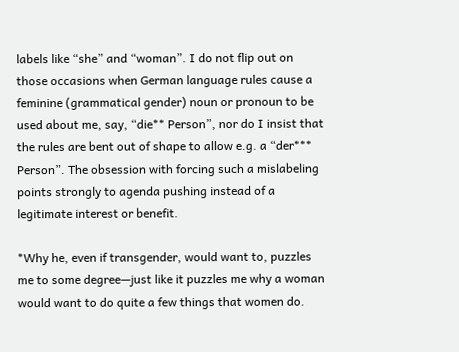labels like “she” and “woman”. I do not flip out on those occasions when German language rules cause a feminine (grammatical gender) noun or pronoun to be used about me, say, “die** Person”, nor do I insist that the rules are bent out of shape to allow e.g. a “der*** Person”. The obsession with forcing such a mislabeling points strongly to agenda pushing instead of a legitimate interest or benefit.

*Why he, even if transgender, would want to, puzzles me to some degree—just like it puzzles me why a woman would want to do quite a few things that women do.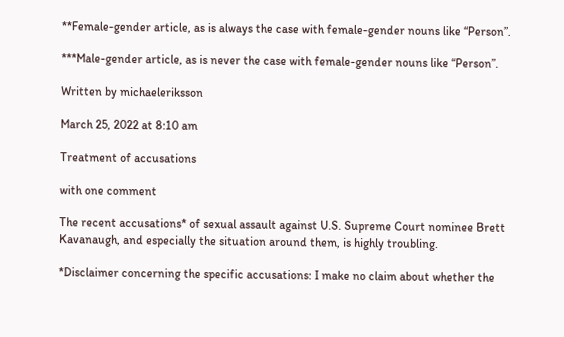**Female-gender article, as is always the case with female-gender nouns like “Person”.

***Male-gender article, as is never the case with female-gender nouns like “Person”.

Written by michaeleriksson

March 25, 2022 at 8:10 am

Treatment of accusations

with one comment

The recent accusations* of sexual assault against U.S. Supreme Court nominee Brett Kavanaugh, and especially the situation around them, is highly troubling.

*Disclaimer concerning the specific accusations: I make no claim about whether the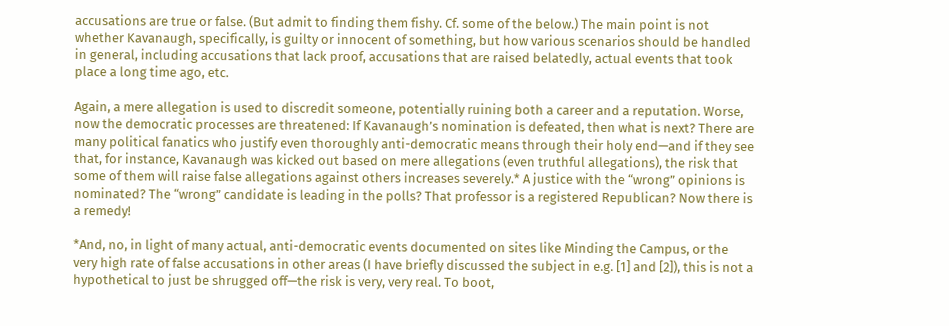accusations are true or false. (But admit to finding them fishy. Cf. some of the below.) The main point is not whether Kavanaugh, specifically, is guilty or innocent of something, but how various scenarios should be handled in general, including accusations that lack proof, accusations that are raised belatedly, actual events that took place a long time ago, etc.

Again, a mere allegation is used to discredit someone, potentially ruining both a career and a reputation. Worse, now the democratic processes are threatened: If Kavanaugh’s nomination is defeated, then what is next? There are many political fanatics who justify even thoroughly anti-democratic means through their holy end—and if they see that, for instance, Kavanaugh was kicked out based on mere allegations (even truthful allegations), the risk that some of them will raise false allegations against others increases severely.* A justice with the “wrong” opinions is nominated? The “wrong” candidate is leading in the polls? That professor is a registered Republican? Now there is a remedy!

*And, no, in light of many actual, anti-democratic events documented on sites like Minding the Campus, or the very high rate of false accusations in other areas (I have briefly discussed the subject in e.g. [1] and [2]), this is not a hypothetical to just be shrugged off—the risk is very, very real. To boot,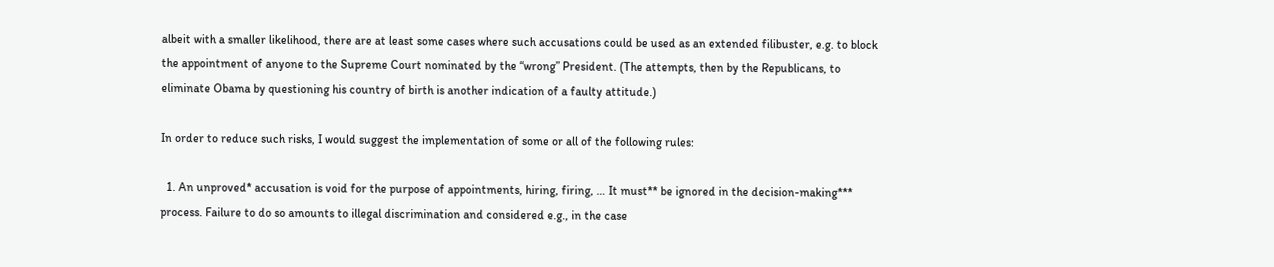albeit with a smaller likelihood, there are at least some cases where such accusations could be used as an extended filibuster, e.g. to block the appointment of anyone to the Supreme Court nominated by the “wrong” President. (The attempts, then by the Republicans, to eliminate Obama by questioning his country of birth is another indication of a faulty attitude.)

In order to reduce such risks, I would suggest the implementation of some or all of the following rules:

  1. An unproved* accusation is void for the purpose of appointments, hiring, firing, … It must** be ignored in the decision-making*** process. Failure to do so amounts to illegal discrimination and considered e.g., in the case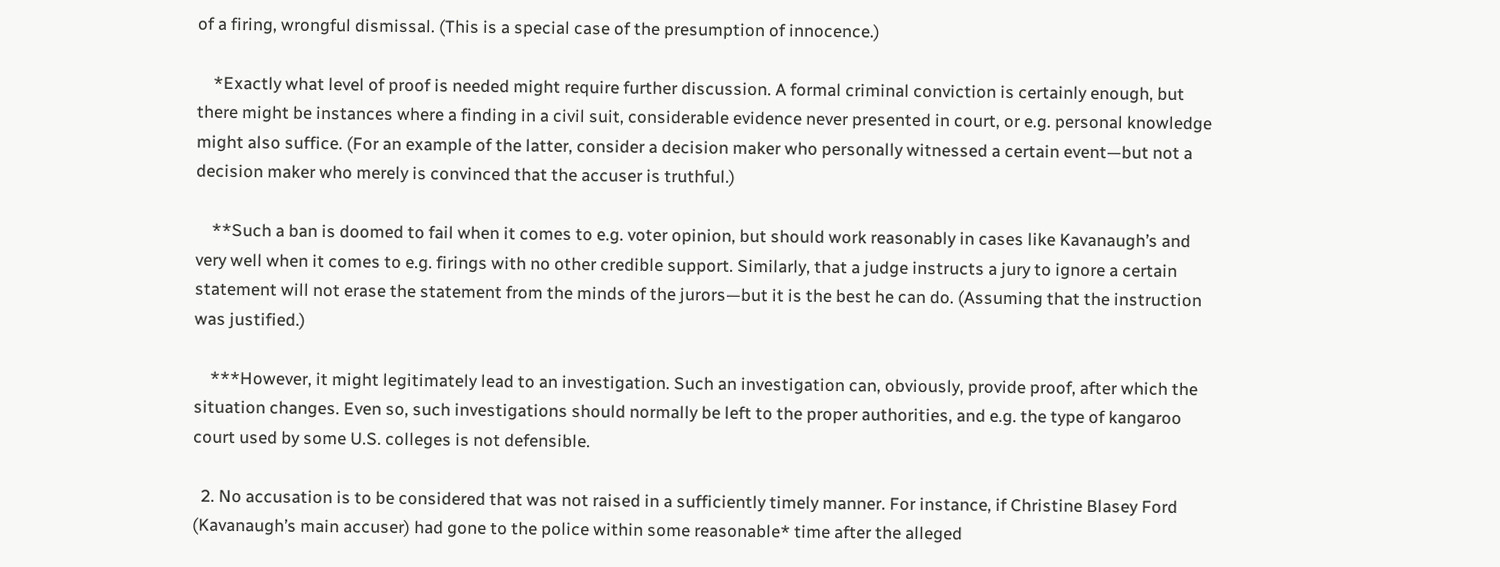of a firing, wrongful dismissal. (This is a special case of the presumption of innocence.)

    *Exactly what level of proof is needed might require further discussion. A formal criminal conviction is certainly enough, but there might be instances where a finding in a civil suit, considerable evidence never presented in court, or e.g. personal knowledge might also suffice. (For an example of the latter, consider a decision maker who personally witnessed a certain event—but not a decision maker who merely is convinced that the accuser is truthful.)

    **Such a ban is doomed to fail when it comes to e.g. voter opinion, but should work reasonably in cases like Kavanaugh’s and very well when it comes to e.g. firings with no other credible support. Similarly, that a judge instructs a jury to ignore a certain statement will not erase the statement from the minds of the jurors—but it is the best he can do. (Assuming that the instruction was justified.)

    ***However, it might legitimately lead to an investigation. Such an investigation can, obviously, provide proof, after which the situation changes. Even so, such investigations should normally be left to the proper authorities, and e.g. the type of kangaroo court used by some U.S. colleges is not defensible.

  2. No accusation is to be considered that was not raised in a sufficiently timely manner. For instance, if Christine Blasey Ford (Kavanaugh’s main accuser) had gone to the police within some reasonable* time after the alleged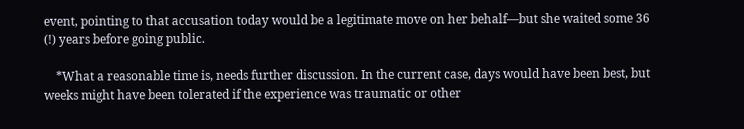event, pointing to that accusation today would be a legitimate move on her behalf—but she waited some 36 (!) years before going public.

    *What a reasonable time is, needs further discussion. In the current case, days would have been best, but weeks might have been tolerated if the experience was traumatic or other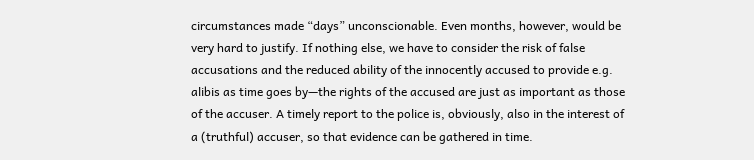circumstances made “days” unconscionable. Even months, however, would be very hard to justify. If nothing else, we have to consider the risk of false accusations and the reduced ability of the innocently accused to provide e.g. alibis as time goes by—the rights of the accused are just as important as those of the accuser. A timely report to the police is, obviously, also in the interest of a (truthful) accuser, so that evidence can be gathered in time.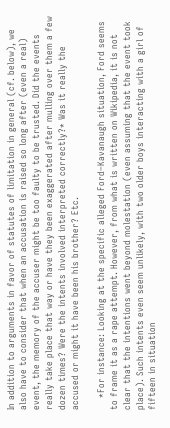In addition to arguments in favor of statutes of limitation in general (cf. below), we also have to consider that when an accusation is raised so long after (even a real) event, the memory of the accuser might be too faulty to be trusted. Did the events really take place that way or have they been exaggerated after mulling over them a few dozen times? Were the intents involved interpreted correctly?* Was it really the accused or might it have been his brother? Etc.

    *For instance: Looking at the specific alleged Ford–Kavanaugh situation, Ford seems to frame it as a rape attempt. However, from what is written on Wikipedia, it is not clear that the intentions went beyond molestation (even assuming that the event took place). Such intents even seem unlikely, with two older boys interacting with a girl of fifteen in situation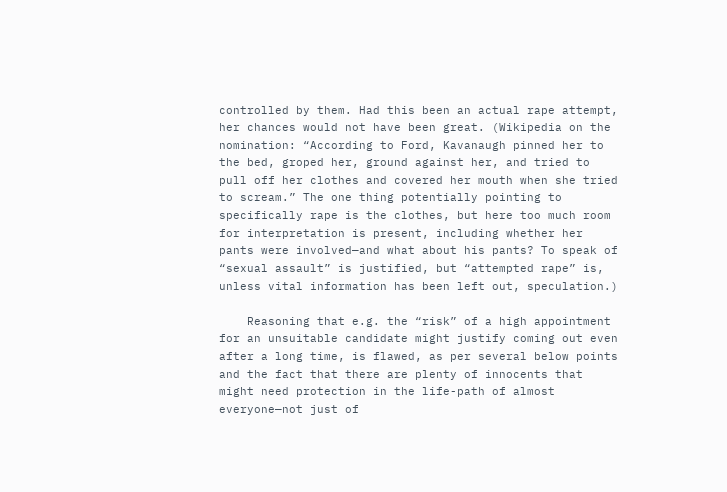controlled by them. Had this been an actual rape attempt, her chances would not have been great. (Wikipedia on the nomination: “According to Ford, Kavanaugh pinned her to the bed, groped her, ground against her, and tried to pull off her clothes and covered her mouth when she tried to scream.” The one thing potentially pointing to specifically rape is the clothes, but here too much room for interpretation is present, including whether her pants were involved—and what about his pants? To speak of “sexual assault” is justified, but “attempted rape” is, unless vital information has been left out, speculation.)

    Reasoning that e.g. the “risk” of a high appointment for an unsuitable candidate might justify coming out even after a long time, is flawed, as per several below points and the fact that there are plenty of innocents that might need protection in the life-path of almost everyone—not just of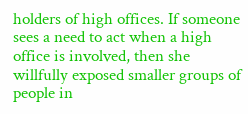holders of high offices. If someone sees a need to act when a high office is involved, then she willfully exposed smaller groups of people in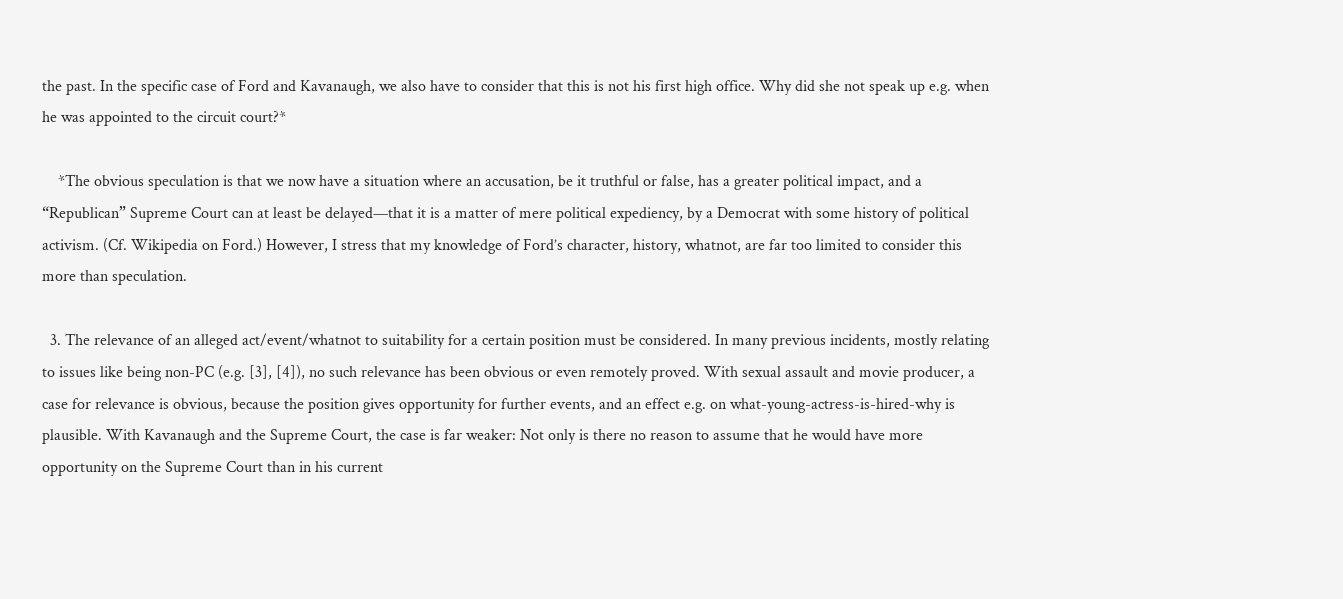the past. In the specific case of Ford and Kavanaugh, we also have to consider that this is not his first high office. Why did she not speak up e.g. when he was appointed to the circuit court?*

    *The obvious speculation is that we now have a situation where an accusation, be it truthful or false, has a greater political impact, and a “Republican” Supreme Court can at least be delayed—that it is a matter of mere political expediency, by a Democrat with some history of political activism. (Cf. Wikipedia on Ford.) However, I stress that my knowledge of Ford’s character, history, whatnot, are far too limited to consider this more than speculation.

  3. The relevance of an alleged act/event/whatnot to suitability for a certain position must be considered. In many previous incidents, mostly relating to issues like being non-PC (e.g. [3], [4]), no such relevance has been obvious or even remotely proved. With sexual assault and movie producer, a case for relevance is obvious, because the position gives opportunity for further events, and an effect e.g. on what-young-actress-is-hired-why is plausible. With Kavanaugh and the Supreme Court, the case is far weaker: Not only is there no reason to assume that he would have more opportunity on the Supreme Court than in his current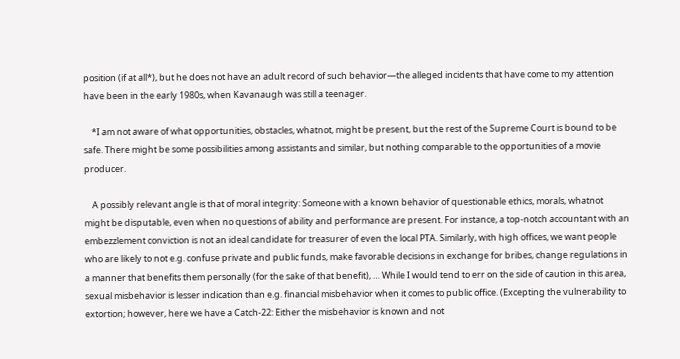position (if at all*), but he does not have an adult record of such behavior—the alleged incidents that have come to my attention have been in the early 1980s, when Kavanaugh was still a teenager.

    *I am not aware of what opportunities, obstacles, whatnot, might be present, but the rest of the Supreme Court is bound to be safe. There might be some possibilities among assistants and similar, but nothing comparable to the opportunities of a movie producer.

    A possibly relevant angle is that of moral integrity: Someone with a known behavior of questionable ethics, morals, whatnot might be disputable, even when no questions of ability and performance are present. For instance, a top-notch accountant with an embezzlement conviction is not an ideal candidate for treasurer of even the local PTA. Similarly, with high offices, we want people who are likely to not e.g. confuse private and public funds, make favorable decisions in exchange for bribes, change regulations in a manner that benefits them personally (for the sake of that benefit), … While I would tend to err on the side of caution in this area, sexual misbehavior is lesser indication than e.g. financial misbehavior when it comes to public office. (Excepting the vulnerability to extortion; however, here we have a Catch-22: Either the misbehavior is known and not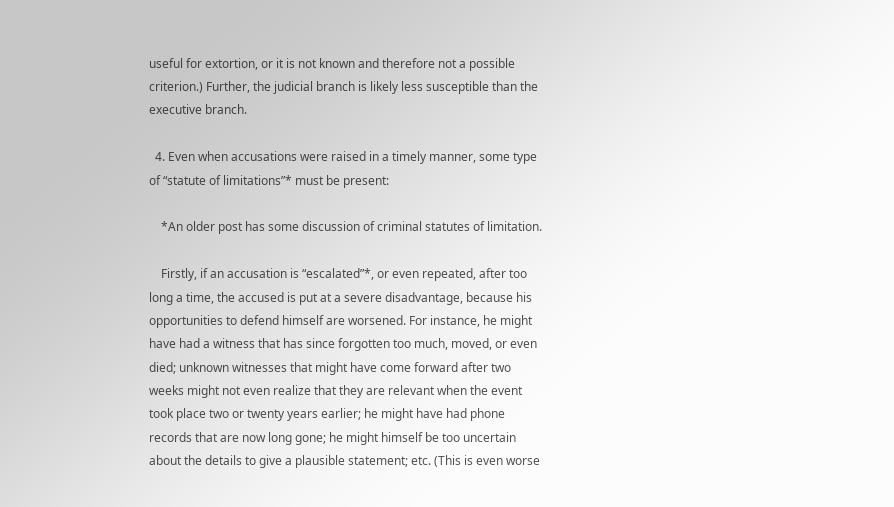useful for extortion, or it is not known and therefore not a possible criterion.) Further, the judicial branch is likely less susceptible than the executive branch.

  4. Even when accusations were raised in a timely manner, some type of “statute of limitations”* must be present:

    *An older post has some discussion of criminal statutes of limitation.

    Firstly, if an accusation is “escalated”*, or even repeated, after too long a time, the accused is put at a severe disadvantage, because his opportunities to defend himself are worsened. For instance, he might have had a witness that has since forgotten too much, moved, or even died; unknown witnesses that might have come forward after two weeks might not even realize that they are relevant when the event took place two or twenty years earlier; he might have had phone records that are now long gone; he might himself be too uncertain about the details to give a plausible statement; etc. (This is even worse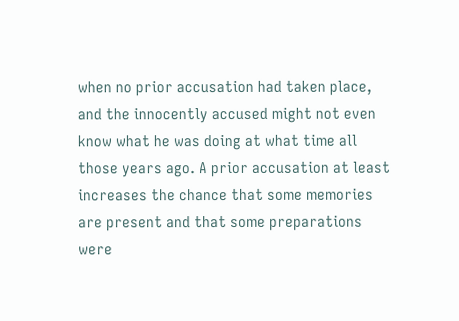when no prior accusation had taken place, and the innocently accused might not even know what he was doing at what time all those years ago. A prior accusation at least increases the chance that some memories are present and that some preparations were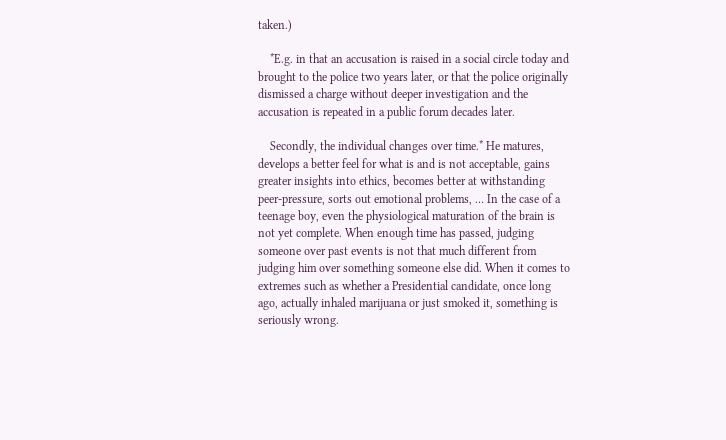taken.)

    *E.g. in that an accusation is raised in a social circle today and brought to the police two years later, or that the police originally dismissed a charge without deeper investigation and the accusation is repeated in a public forum decades later.

    Secondly, the individual changes over time.* He matures, develops a better feel for what is and is not acceptable, gains greater insights into ethics, becomes better at withstanding peer-pressure, sorts out emotional problems, … In the case of a teenage boy, even the physiological maturation of the brain is not yet complete. When enough time has passed, judging someone over past events is not that much different from judging him over something someone else did. When it comes to extremes such as whether a Presidential candidate, once long ago, actually inhaled marijuana or just smoked it, something is seriously wrong.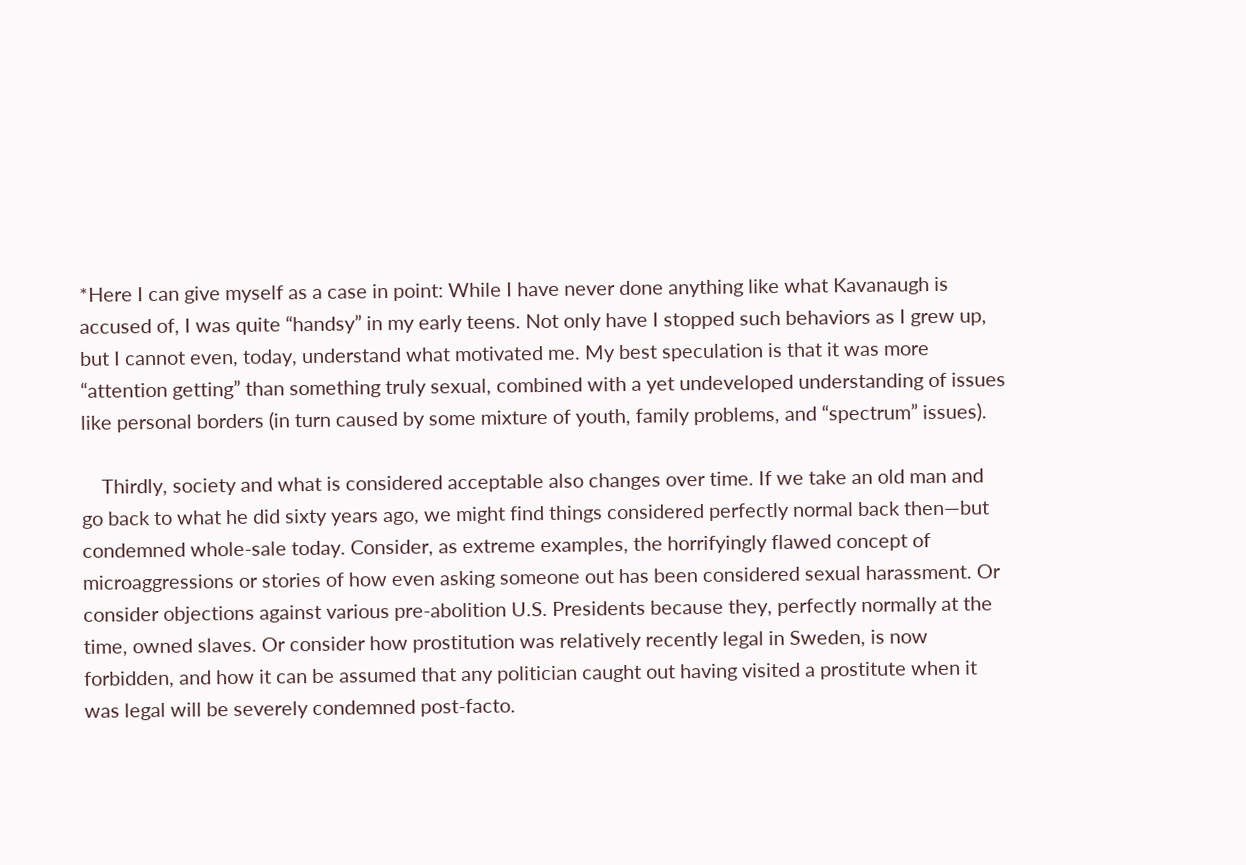*Here I can give myself as a case in point: While I have never done anything like what Kavanaugh is accused of, I was quite “handsy” in my early teens. Not only have I stopped such behaviors as I grew up, but I cannot even, today, understand what motivated me. My best speculation is that it was more “attention getting” than something truly sexual, combined with a yet undeveloped understanding of issues like personal borders (in turn caused by some mixture of youth, family problems, and “spectrum” issues).

    Thirdly, society and what is considered acceptable also changes over time. If we take an old man and go back to what he did sixty years ago, we might find things considered perfectly normal back then—but condemned whole-sale today. Consider, as extreme examples, the horrifyingly flawed concept of microaggressions or stories of how even asking someone out has been considered sexual harassment. Or consider objections against various pre-abolition U.S. Presidents because they, perfectly normally at the time, owned slaves. Or consider how prostitution was relatively recently legal in Sweden, is now forbidden, and how it can be assumed that any politician caught out having visited a prostitute when it was legal will be severely condemned post-facto.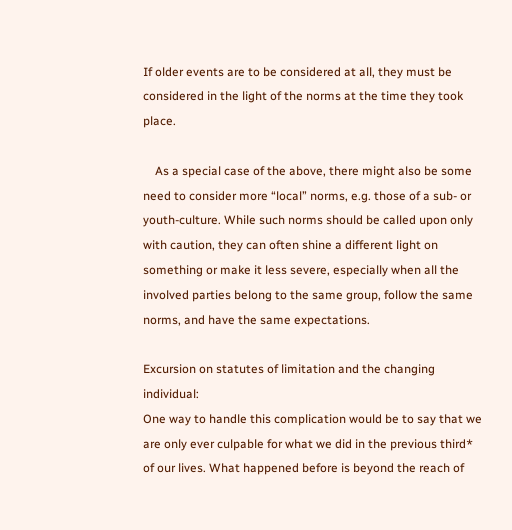If older events are to be considered at all, they must be considered in the light of the norms at the time they took place.

    As a special case of the above, there might also be some need to consider more “local” norms, e.g. those of a sub- or youth-culture. While such norms should be called upon only with caution, they can often shine a different light on something or make it less severe, especially when all the involved parties belong to the same group, follow the same norms, and have the same expectations.

Excursion on statutes of limitation and the changing individual:
One way to handle this complication would be to say that we are only ever culpable for what we did in the previous third* of our lives. What happened before is beyond the reach of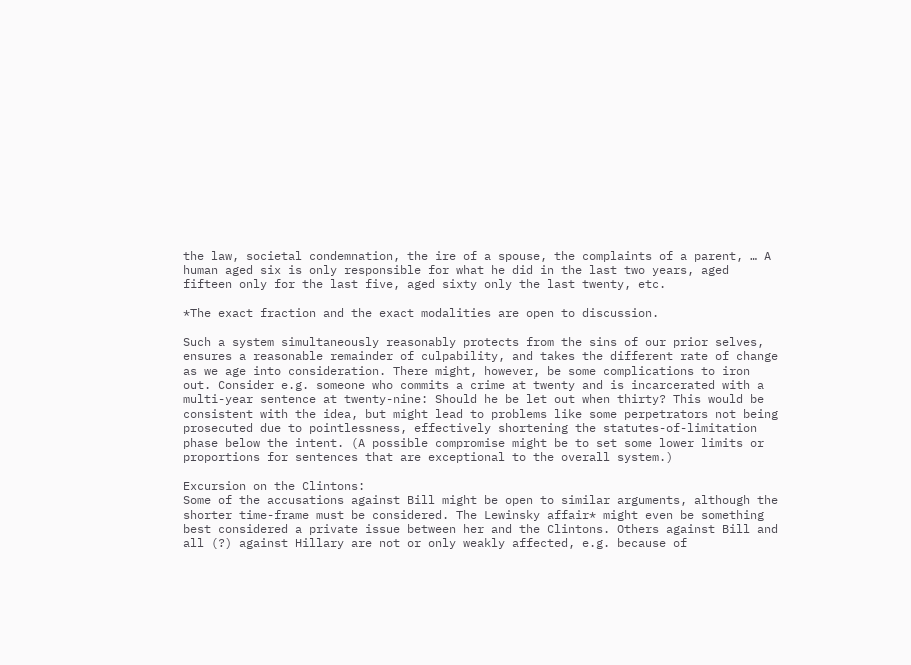the law, societal condemnation, the ire of a spouse, the complaints of a parent, … A human aged six is only responsible for what he did in the last two years, aged fifteen only for the last five, aged sixty only the last twenty, etc.

*The exact fraction and the exact modalities are open to discussion.

Such a system simultaneously reasonably protects from the sins of our prior selves, ensures a reasonable remainder of culpability, and takes the different rate of change as we age into consideration. There might, however, be some complications to iron out. Consider e.g. someone who commits a crime at twenty and is incarcerated with a multi-year sentence at twenty-nine: Should he be let out when thirty? This would be consistent with the idea, but might lead to problems like some perpetrators not being prosecuted due to pointlessness, effectively shortening the statutes-of-limitation phase below the intent. (A possible compromise might be to set some lower limits or proportions for sentences that are exceptional to the overall system.)

Excursion on the Clintons:
Some of the accusations against Bill might be open to similar arguments, although the shorter time-frame must be considered. The Lewinsky affair* might even be something best considered a private issue between her and the Clintons. Others against Bill and all (?) against Hillary are not or only weakly affected, e.g. because of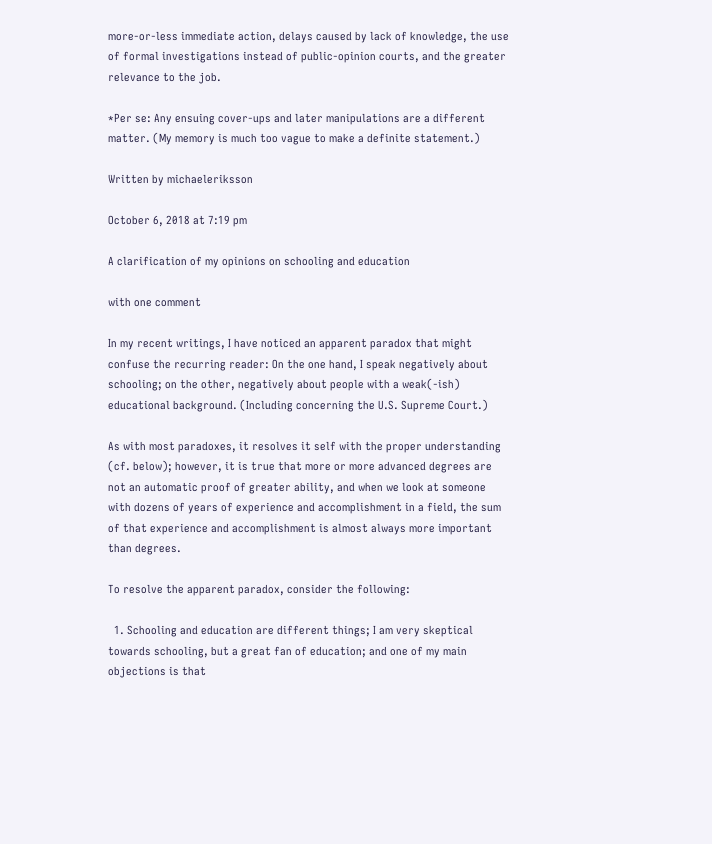more-or-less immediate action, delays caused by lack of knowledge, the use of formal investigations instead of public-opinion courts, and the greater relevance to the job.

*Per se: Any ensuing cover-ups and later manipulations are a different matter. (My memory is much too vague to make a definite statement.)

Written by michaeleriksson

October 6, 2018 at 7:19 pm

A clarification of my opinions on schooling and education

with one comment

In my recent writings, I have noticed an apparent paradox that might confuse the recurring reader: On the one hand, I speak negatively about schooling; on the other, negatively about people with a weak(-ish) educational background. (Including concerning the U.S. Supreme Court.)

As with most paradoxes, it resolves it self with the proper understanding (cf. below); however, it is true that more or more advanced degrees are not an automatic proof of greater ability, and when we look at someone with dozens of years of experience and accomplishment in a field, the sum of that experience and accomplishment is almost always more important than degrees.

To resolve the apparent paradox, consider the following:

  1. Schooling and education are different things; I am very skeptical towards schooling, but a great fan of education; and one of my main objections is that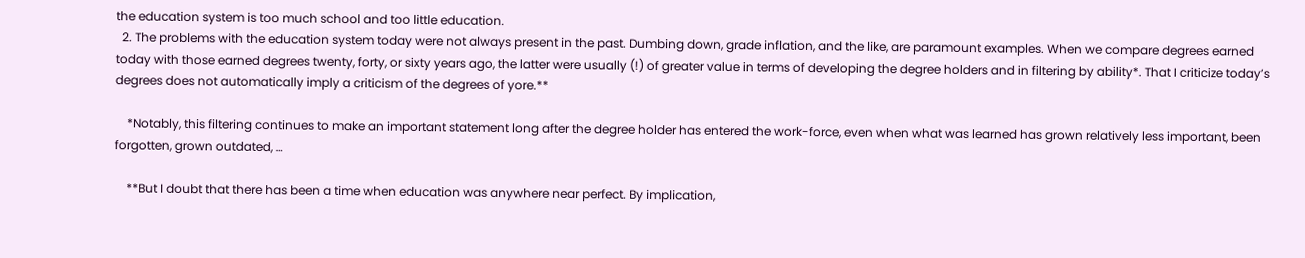the education system is too much school and too little education.
  2. The problems with the education system today were not always present in the past. Dumbing down, grade inflation, and the like, are paramount examples. When we compare degrees earned today with those earned degrees twenty, forty, or sixty years ago, the latter were usually (!) of greater value in terms of developing the degree holders and in filtering by ability*. That I criticize today’s degrees does not automatically imply a criticism of the degrees of yore.**

    *Notably, this filtering continues to make an important statement long after the degree holder has entered the work-force, even when what was learned has grown relatively less important, been forgotten, grown outdated, …

    **But I doubt that there has been a time when education was anywhere near perfect. By implication,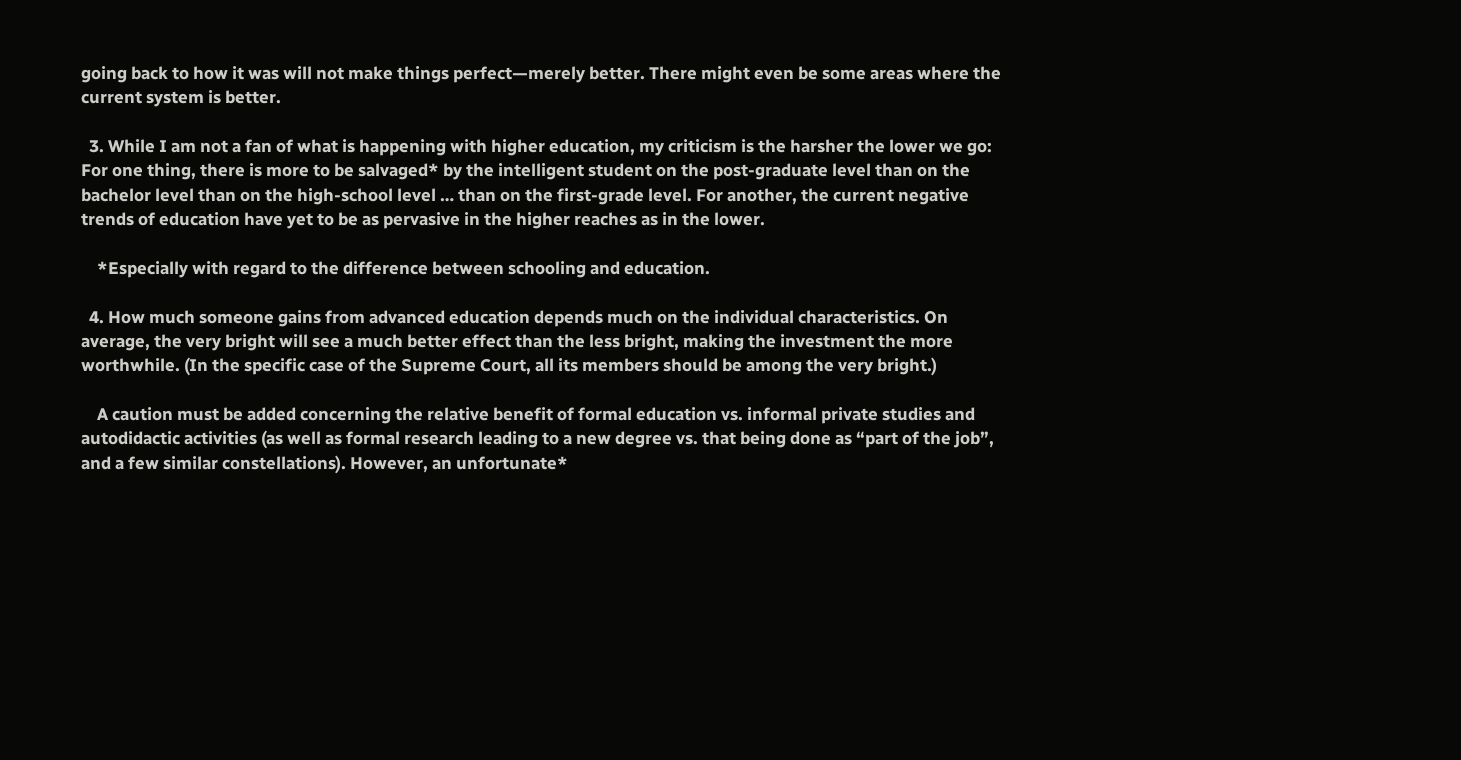going back to how it was will not make things perfect—merely better. There might even be some areas where the current system is better.

  3. While I am not a fan of what is happening with higher education, my criticism is the harsher the lower we go: For one thing, there is more to be salvaged* by the intelligent student on the post-graduate level than on the bachelor level than on the high-school level … than on the first-grade level. For another, the current negative trends of education have yet to be as pervasive in the higher reaches as in the lower.

    *Especially with regard to the difference between schooling and education.

  4. How much someone gains from advanced education depends much on the individual characteristics. On average, the very bright will see a much better effect than the less bright, making the investment the more worthwhile. (In the specific case of the Supreme Court, all its members should be among the very bright.)

    A caution must be added concerning the relative benefit of formal education vs. informal private studies and autodidactic activities (as well as formal research leading to a new degree vs. that being done as “part of the job”, and a few similar constellations). However, an unfortunate*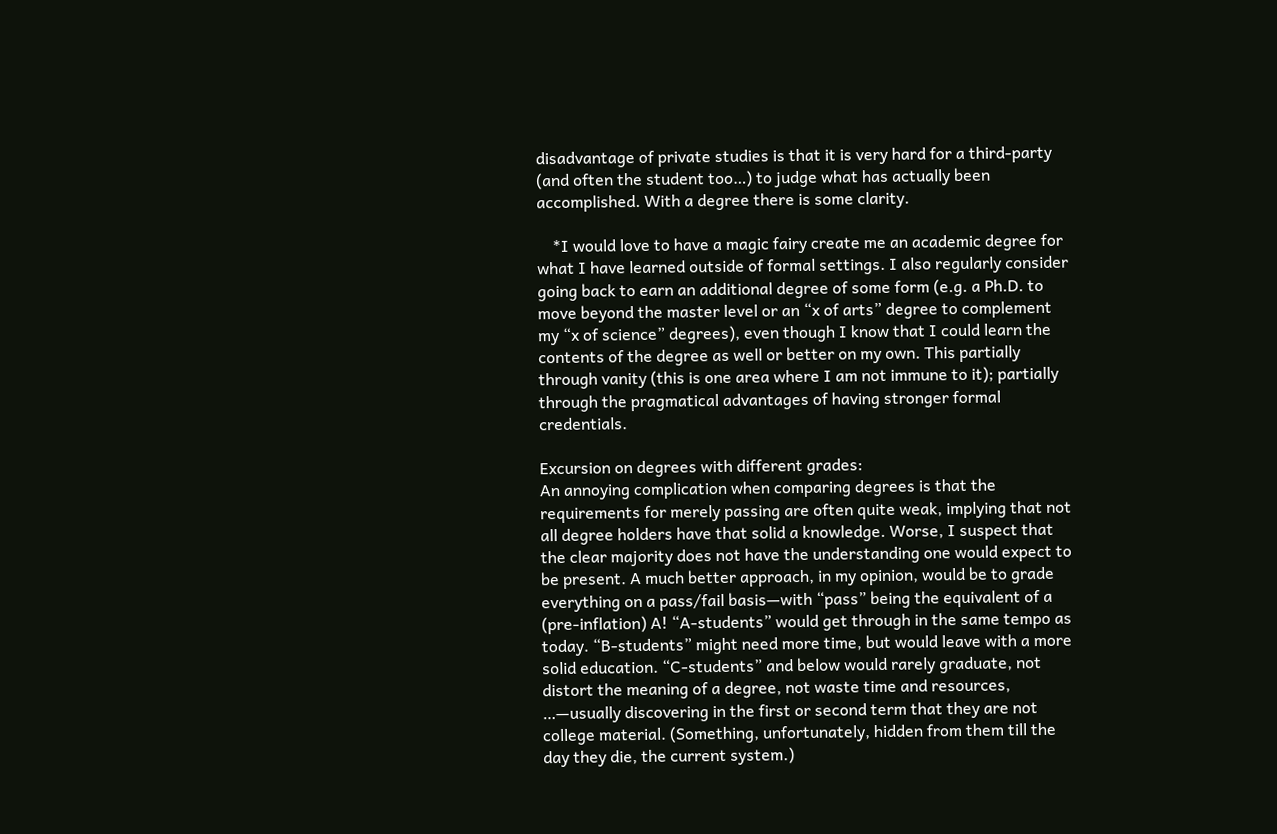disadvantage of private studies is that it is very hard for a third-party (and often the student too…) to judge what has actually been accomplished. With a degree there is some clarity.

    *I would love to have a magic fairy create me an academic degree for what I have learned outside of formal settings. I also regularly consider going back to earn an additional degree of some form (e.g. a Ph.D. to move beyond the master level or an “x of arts” degree to complement my “x of science” degrees), even though I know that I could learn the contents of the degree as well or better on my own. This partially through vanity (this is one area where I am not immune to it); partially through the pragmatical advantages of having stronger formal credentials.

Excursion on degrees with different grades:
An annoying complication when comparing degrees is that the requirements for merely passing are often quite weak, implying that not all degree holders have that solid a knowledge. Worse, I suspect that the clear majority does not have the understanding one would expect to be present. A much better approach, in my opinion, would be to grade everything on a pass/fail basis—with “pass” being the equivalent of a (pre-inflation) A! “A-students” would get through in the same tempo as today. “B-students” might need more time, but would leave with a more solid education. “C-students” and below would rarely graduate, not distort the meaning of a degree, not waste time and resources, …—usually discovering in the first or second term that they are not college material. (Something, unfortunately, hidden from them till the day they die, the current system.)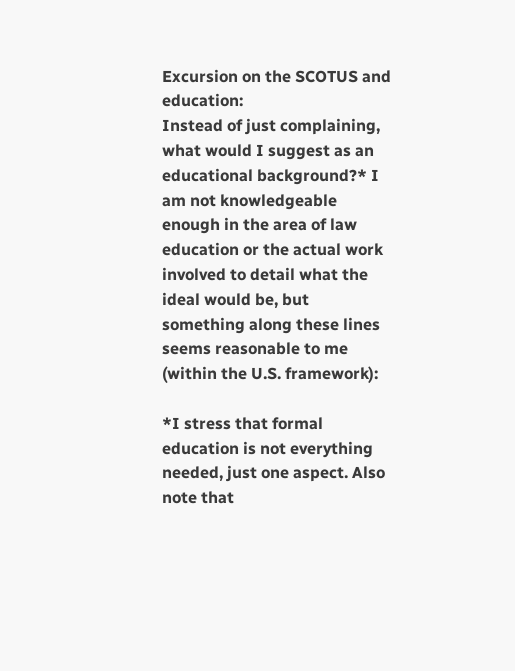Excursion on the SCOTUS and education:
Instead of just complaining, what would I suggest as an educational background?* I am not knowledgeable enough in the area of law education or the actual work involved to detail what the ideal would be, but something along these lines seems reasonable to me (within the U.S. framework):

*I stress that formal education is not everything needed, just one aspect. Also note that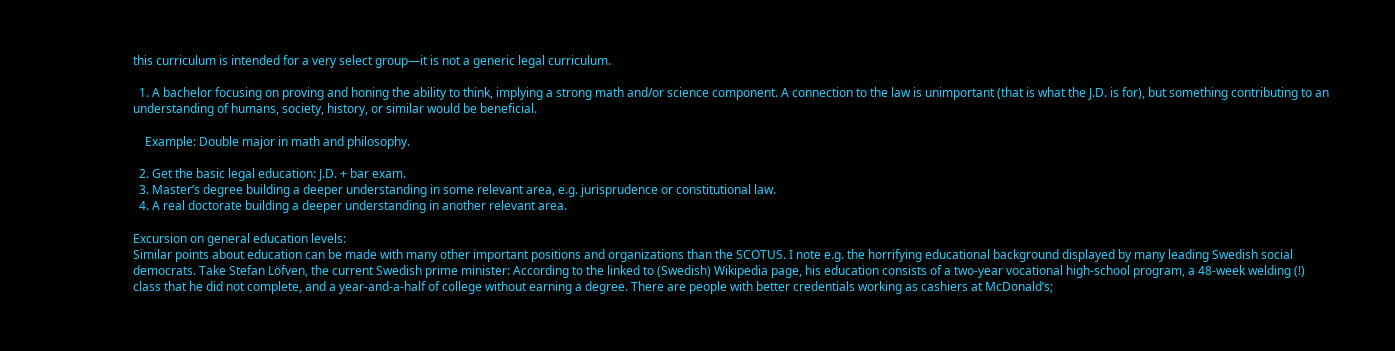this curriculum is intended for a very select group—it is not a generic legal curriculum.

  1. A bachelor focusing on proving and honing the ability to think, implying a strong math and/or science component. A connection to the law is unimportant (that is what the J.D. is for), but something contributing to an understanding of humans, society, history, or similar would be beneficial.

    Example: Double major in math and philosophy.

  2. Get the basic legal education: J.D. + bar exam.
  3. Master’s degree building a deeper understanding in some relevant area, e.g. jurisprudence or constitutional law.
  4. A real doctorate building a deeper understanding in another relevant area.

Excursion on general education levels:
Similar points about education can be made with many other important positions and organizations than the SCOTUS. I note e.g. the horrifying educational background displayed by many leading Swedish social democrats. Take Stefan Löfven, the current Swedish prime minister: According to the linked to (Swedish) Wikipedia page, his education consists of a two-year vocational high-school program, a 48-week welding (!) class that he did not complete, and a year-and-a-half of college without earning a degree. There are people with better credentials working as cashiers at McDonald’s;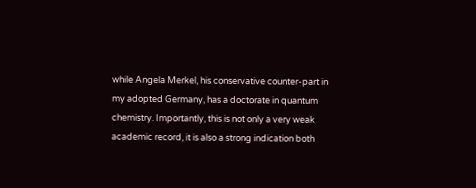while Angela Merkel, his conservative counter-part in my adopted Germany, has a doctorate in quantum chemistry. Importantly, this is not only a very weak academic record, it is also a strong indication both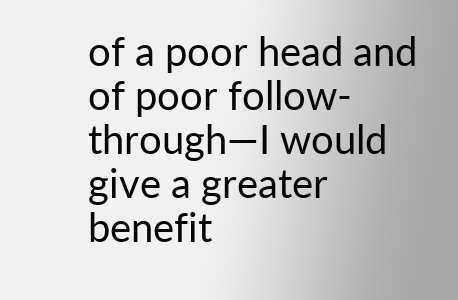of a poor head and of poor follow-through—I would give a greater benefit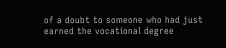of a doubt to someone who had just earned the vocational degree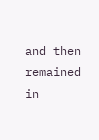and then remained in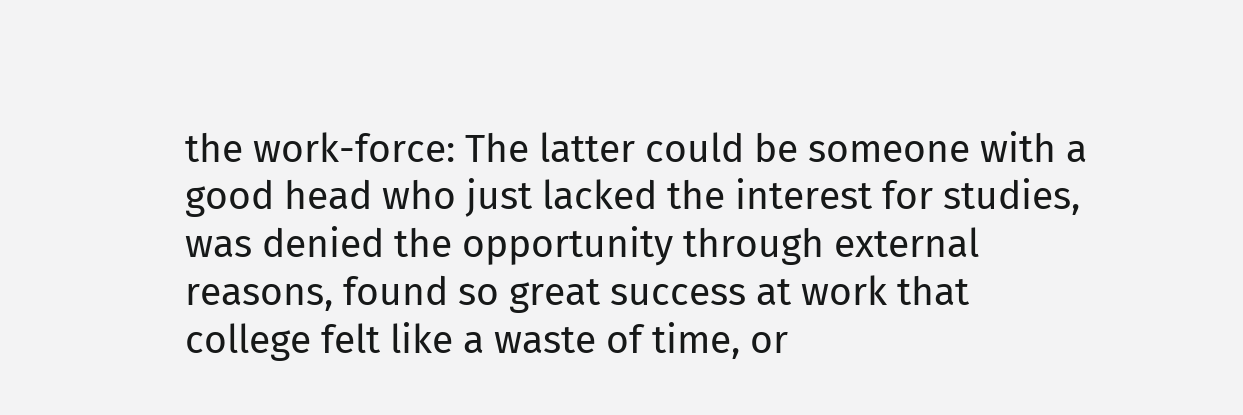the work-force: The latter could be someone with a good head who just lacked the interest for studies, was denied the opportunity through external reasons, found so great success at work that college felt like a waste of time, or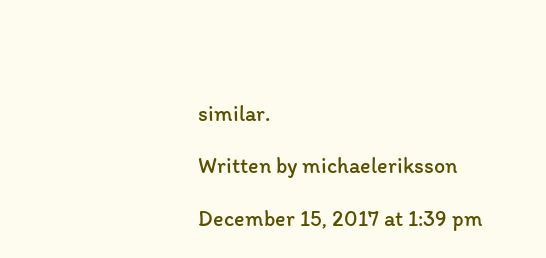similar.

Written by michaeleriksson

December 15, 2017 at 1:39 pm